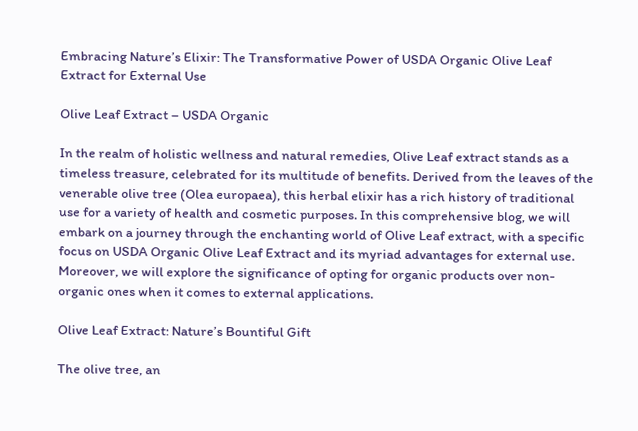Embracing Nature’s Elixir: The Transformative Power of USDA Organic Olive Leaf Extract for External Use

Olive Leaf Extract – USDA Organic

In the realm of holistic wellness and natural remedies, Olive Leaf extract stands as a timeless treasure, celebrated for its multitude of benefits. Derived from the leaves of the venerable olive tree (Olea europaea), this herbal elixir has a rich history of traditional use for a variety of health and cosmetic purposes. In this comprehensive blog, we will embark on a journey through the enchanting world of Olive Leaf extract, with a specific focus on USDA Organic Olive Leaf Extract and its myriad advantages for external use. Moreover, we will explore the significance of opting for organic products over non-organic ones when it comes to external applications.

Olive Leaf Extract: Nature’s Bountiful Gift

The olive tree, an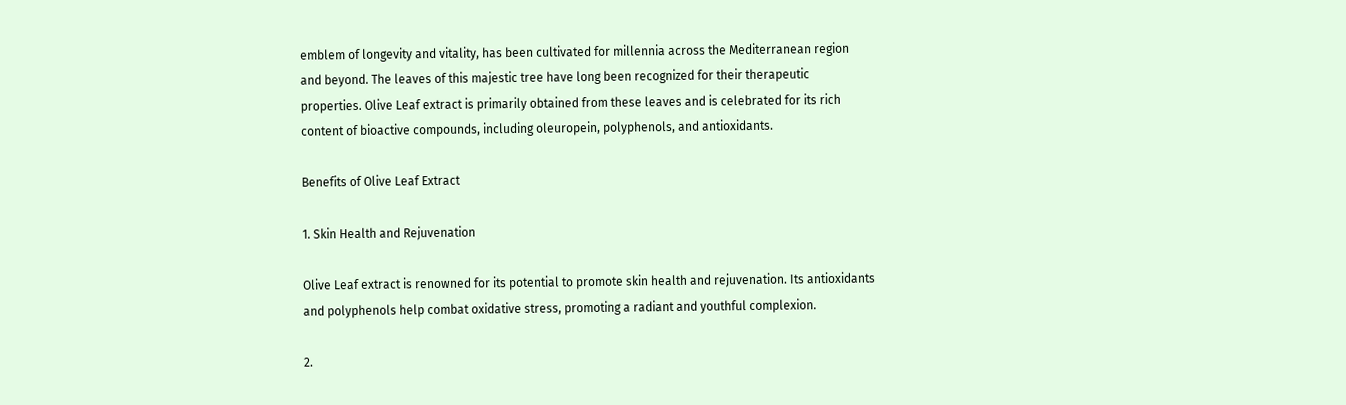emblem of longevity and vitality, has been cultivated for millennia across the Mediterranean region and beyond. The leaves of this majestic tree have long been recognized for their therapeutic properties. Olive Leaf extract is primarily obtained from these leaves and is celebrated for its rich content of bioactive compounds, including oleuropein, polyphenols, and antioxidants.

Benefits of Olive Leaf Extract

1. Skin Health and Rejuvenation

Olive Leaf extract is renowned for its potential to promote skin health and rejuvenation. Its antioxidants and polyphenols help combat oxidative stress, promoting a radiant and youthful complexion.

2.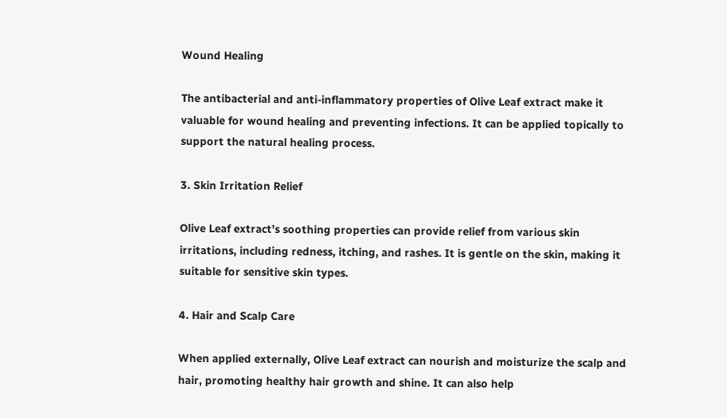Wound Healing

The antibacterial and anti-inflammatory properties of Olive Leaf extract make it valuable for wound healing and preventing infections. It can be applied topically to support the natural healing process.

3. Skin Irritation Relief

Olive Leaf extract’s soothing properties can provide relief from various skin irritations, including redness, itching, and rashes. It is gentle on the skin, making it suitable for sensitive skin types.

4. Hair and Scalp Care

When applied externally, Olive Leaf extract can nourish and moisturize the scalp and hair, promoting healthy hair growth and shine. It can also help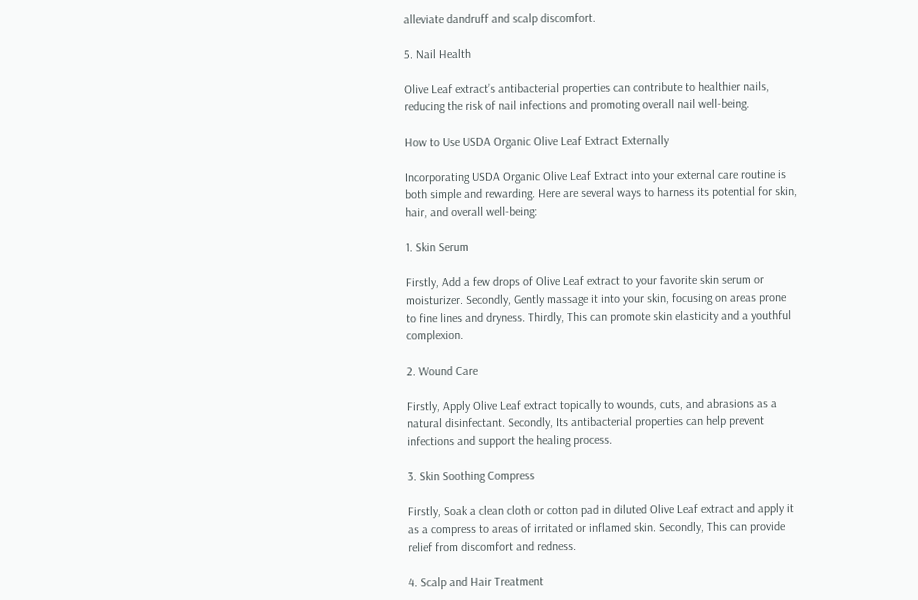alleviate dandruff and scalp discomfort.

5. Nail Health

Olive Leaf extract’s antibacterial properties can contribute to healthier nails, reducing the risk of nail infections and promoting overall nail well-being.

How to Use USDA Organic Olive Leaf Extract Externally

Incorporating USDA Organic Olive Leaf Extract into your external care routine is both simple and rewarding. Here are several ways to harness its potential for skin, hair, and overall well-being:

1. Skin Serum

Firstly, Add a few drops of Olive Leaf extract to your favorite skin serum or moisturizer. Secondly, Gently massage it into your skin, focusing on areas prone to fine lines and dryness. Thirdly, This can promote skin elasticity and a youthful complexion.

2. Wound Care

Firstly, Apply Olive Leaf extract topically to wounds, cuts, and abrasions as a natural disinfectant. Secondly, Its antibacterial properties can help prevent infections and support the healing process.

3. Skin Soothing Compress

Firstly, Soak a clean cloth or cotton pad in diluted Olive Leaf extract and apply it as a compress to areas of irritated or inflamed skin. Secondly, This can provide relief from discomfort and redness.

4. Scalp and Hair Treatment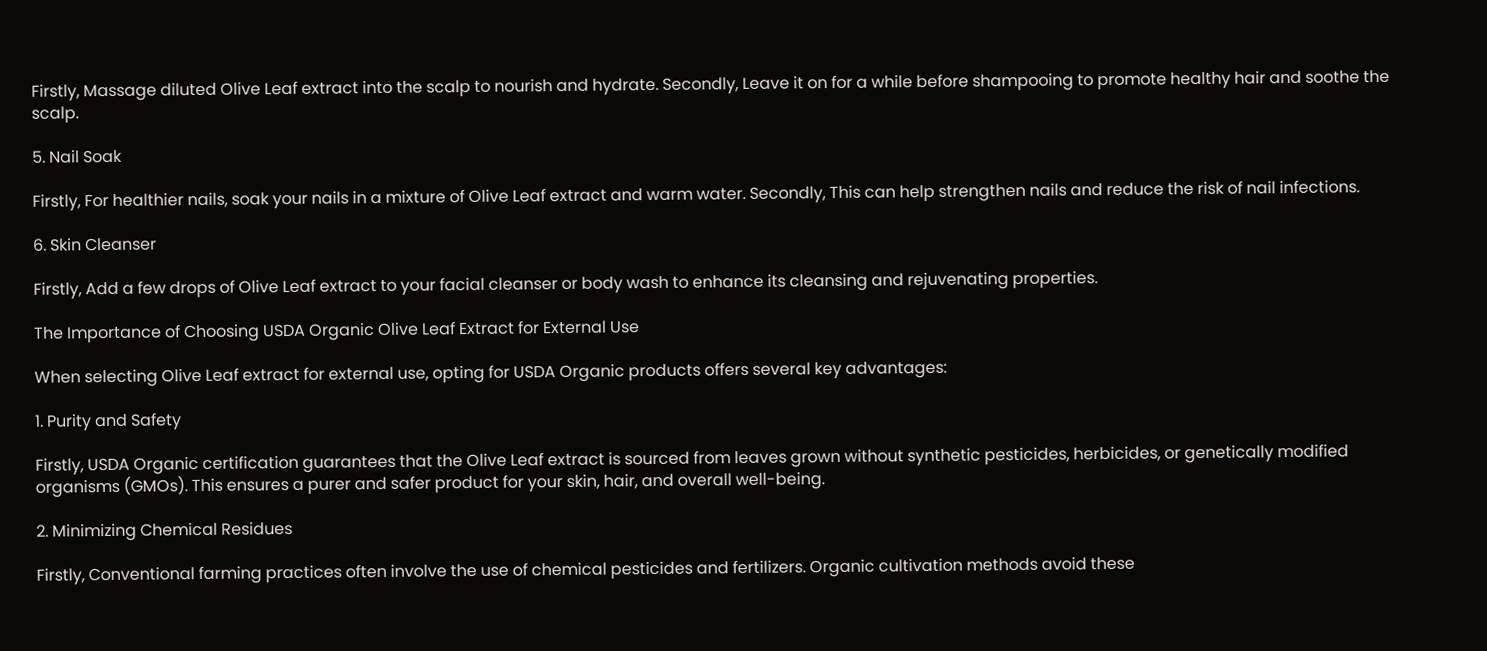Firstly, Massage diluted Olive Leaf extract into the scalp to nourish and hydrate. Secondly, Leave it on for a while before shampooing to promote healthy hair and soothe the scalp.

5. Nail Soak

Firstly, For healthier nails, soak your nails in a mixture of Olive Leaf extract and warm water. Secondly, This can help strengthen nails and reduce the risk of nail infections.

6. Skin Cleanser

Firstly, Add a few drops of Olive Leaf extract to your facial cleanser or body wash to enhance its cleansing and rejuvenating properties.

The Importance of Choosing USDA Organic Olive Leaf Extract for External Use

When selecting Olive Leaf extract for external use, opting for USDA Organic products offers several key advantages:

1. Purity and Safety

Firstly, USDA Organic certification guarantees that the Olive Leaf extract is sourced from leaves grown without synthetic pesticides, herbicides, or genetically modified organisms (GMOs). This ensures a purer and safer product for your skin, hair, and overall well-being.

2. Minimizing Chemical Residues

Firstly, Conventional farming practices often involve the use of chemical pesticides and fertilizers. Organic cultivation methods avoid these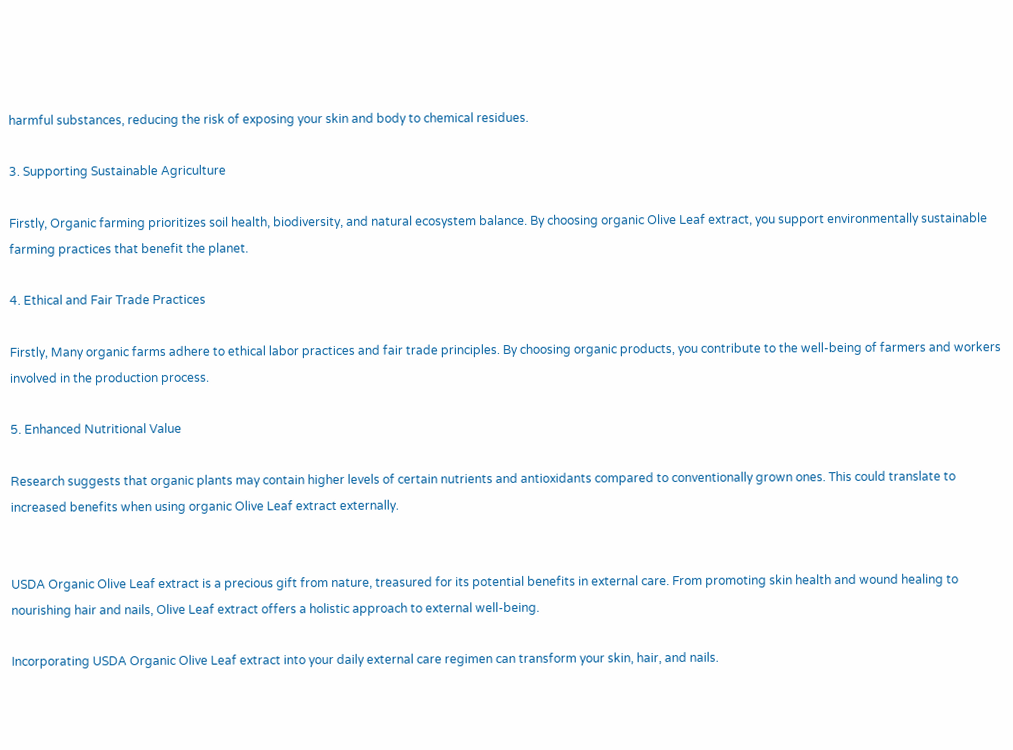harmful substances, reducing the risk of exposing your skin and body to chemical residues.

3. Supporting Sustainable Agriculture

Firstly, Organic farming prioritizes soil health, biodiversity, and natural ecosystem balance. By choosing organic Olive Leaf extract, you support environmentally sustainable farming practices that benefit the planet.

4. Ethical and Fair Trade Practices

Firstly, Many organic farms adhere to ethical labor practices and fair trade principles. By choosing organic products, you contribute to the well-being of farmers and workers involved in the production process.

5. Enhanced Nutritional Value

Research suggests that organic plants may contain higher levels of certain nutrients and antioxidants compared to conventionally grown ones. This could translate to increased benefits when using organic Olive Leaf extract externally.


USDA Organic Olive Leaf extract is a precious gift from nature, treasured for its potential benefits in external care. From promoting skin health and wound healing to nourishing hair and nails, Olive Leaf extract offers a holistic approach to external well-being.

Incorporating USDA Organic Olive Leaf extract into your daily external care regimen can transform your skin, hair, and nails.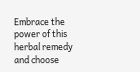Embrace the power of this herbal remedy and choose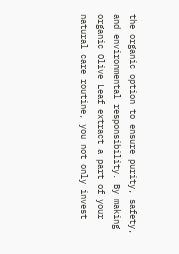the organic option to ensure purity, safety, and environmental responsibility. By making organic Olive Leaf extract a part of your natural care routine, you not only invest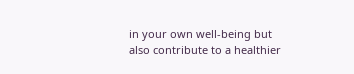in your own well-being but also contribute to a healthier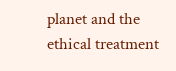planet and the ethical treatment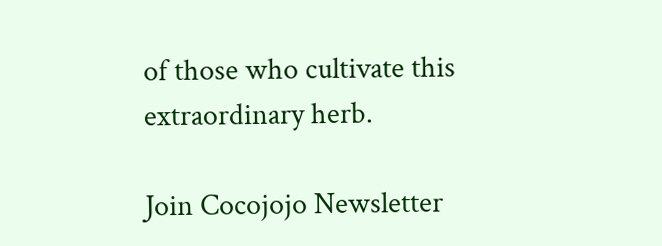of those who cultivate this extraordinary herb.

Join Cocojojo Newsletter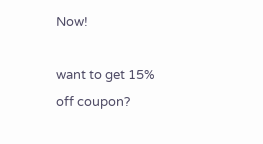Now!

want to get 15%
off coupon?